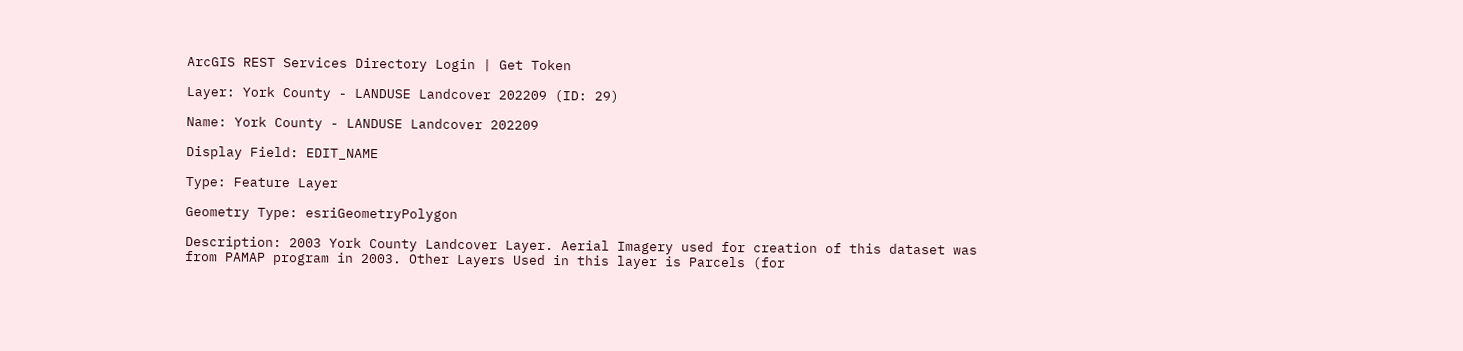ArcGIS REST Services Directory Login | Get Token

Layer: York County - LANDUSE Landcover 202209 (ID: 29)

Name: York County - LANDUSE Landcover 202209

Display Field: EDIT_NAME

Type: Feature Layer

Geometry Type: esriGeometryPolygon

Description: 2003 York County Landcover Layer. Aerial Imagery used for creation of this dataset was from PAMAP program in 2003. Other Layers Used in this layer is Parcels (for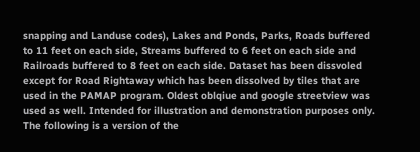snapping and Landuse codes), Lakes and Ponds, Parks, Roads buffered to 11 feet on each side, Streams buffered to 6 feet on each side and Railroads buffered to 8 feet on each side. Dataset has been dissvoled except for Road Rightaway which has been dissolved by tiles that are used in the PAMAP program. Oldest oblqiue and google streetview was used as well. Intended for illustration and demonstration purposes only. The following is a version of the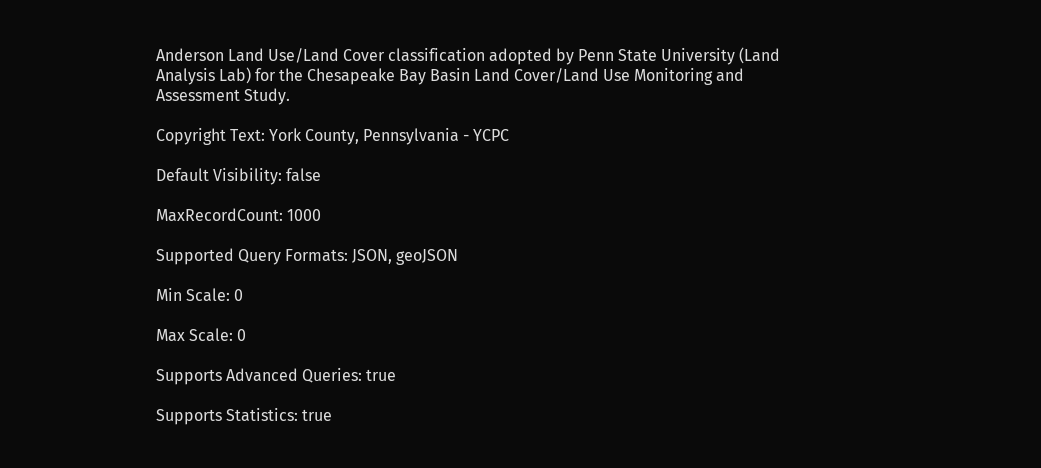Anderson Land Use/Land Cover classification adopted by Penn State University (Land Analysis Lab) for the Chesapeake Bay Basin Land Cover/Land Use Monitoring and Assessment Study.

Copyright Text: York County, Pennsylvania - YCPC

Default Visibility: false

MaxRecordCount: 1000

Supported Query Formats: JSON, geoJSON

Min Scale: 0

Max Scale: 0

Supports Advanced Queries: true

Supports Statistics: true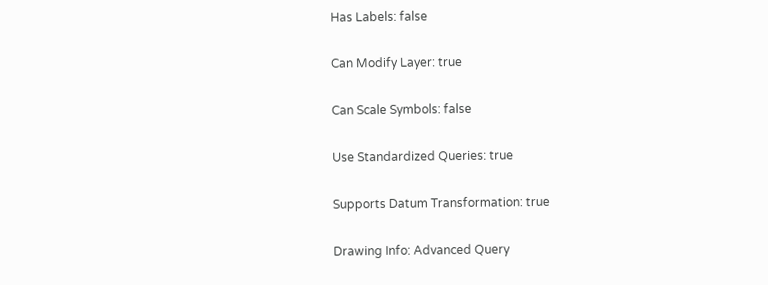Has Labels: false

Can Modify Layer: true

Can Scale Symbols: false

Use Standardized Queries: true

Supports Datum Transformation: true

Drawing Info: Advanced Query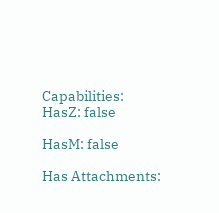Capabilities:
HasZ: false

HasM: false

Has Attachments: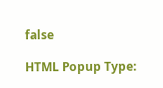false

HTML Popup Type: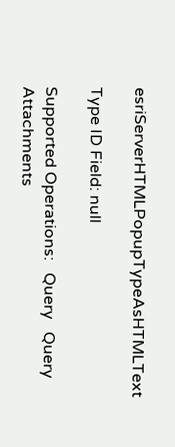esriServerHTMLPopupTypeAsHTMLText

Type ID Field: null

Supported Operations:   Query   Query Attachments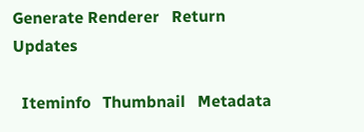Generate Renderer   Return Updates

  Iteminfo   Thumbnail   Metadata